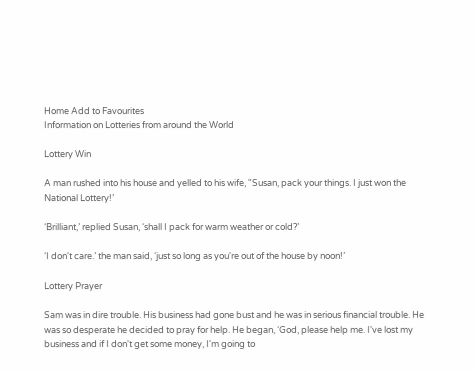Home Add to Favourites
Information on Lotteries from around the World

Lottery Win

A man rushed into his house and yelled to his wife, "Susan, pack your things. I just won the National Lottery!’

‘Brilliant,’ replied Susan, ‘shall I pack for warm weather or cold?’

‘I don't care.’ the man said, ‘just so long as you're out of the house by noon!’

Lottery Prayer

Sam was in dire trouble. His business had gone bust and he was in serious financial trouble. He was so desperate he decided to pray for help. He began, ‘God, please help me. I've lost my business and if I don't get some money, I'm going to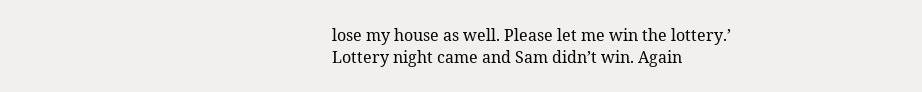lose my house as well. Please let me win the lottery.’ Lottery night came and Sam didn’t win. Again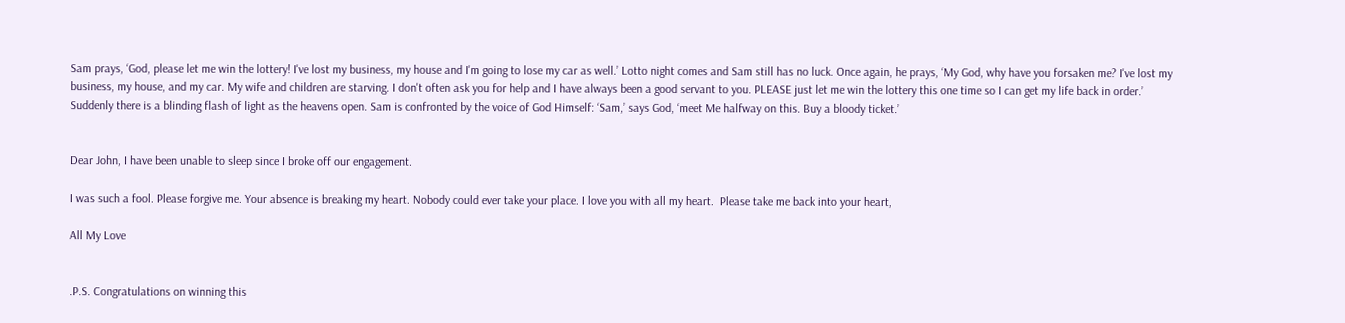Sam prays, ‘God, please let me win the lottery! I've lost my business, my house and I'm going to lose my car as well.’ Lotto night comes and Sam still has no luck. Once again, he prays, ‘My God, why have you forsaken me? I've lost my business, my house, and my car. My wife and children are starving. I don't often ask you for help and I have always been a good servant to you. PLEASE just let me win the lottery this one time so I can get my life back in order.’ Suddenly there is a blinding flash of light as the heavens open. Sam is confronted by the voice of God Himself: ‘Sam,’ says God, ‘meet Me halfway on this. Buy a bloody ticket.’


Dear John, I have been unable to sleep since I broke off our engagement.

I was such a fool. Please forgive me. Your absence is breaking my heart. Nobody could ever take your place. I love you with all my heart.  Please take me back into your heart,

All My Love


.P.S. Congratulations on winning this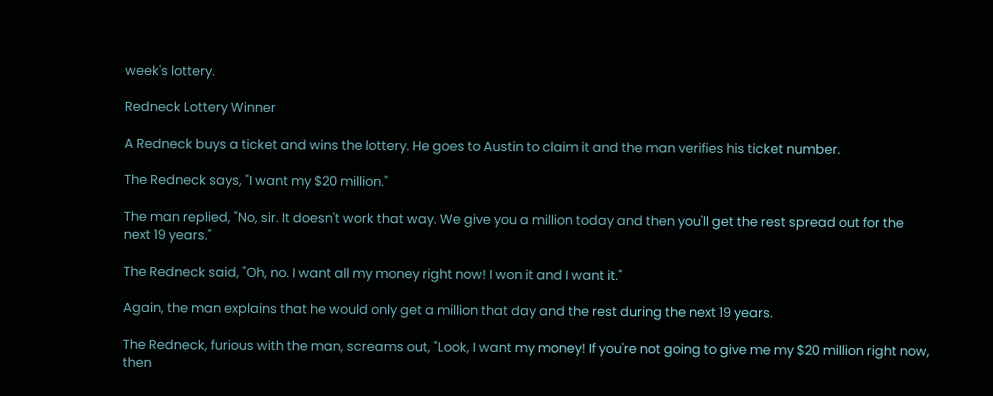week's lottery.

Redneck Lottery Winner

A Redneck buys a ticket and wins the lottery. He goes to Austin to claim it and the man verifies his ticket number.

The Redneck says, "I want my $20 million."

The man replied, "No, sir. It doesn't work that way. We give you a million today and then you'll get the rest spread out for the next 19 years."

The Redneck said, "Oh, no. I want all my money right now! I won it and I want it."

Again, the man explains that he would only get a million that day and the rest during the next 19 years.

The Redneck, furious with the man, screams out, "Look, I want my money! If you're not going to give me my $20 million right now, then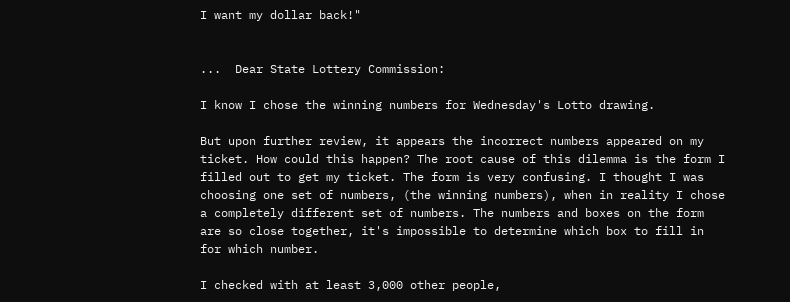I want my dollar back!"


...  Dear State Lottery Commission:

I know I chose the winning numbers for Wednesday's Lotto drawing.

But upon further review, it appears the incorrect numbers appeared on my ticket. How could this happen? The root cause of this dilemma is the form I filled out to get my ticket. The form is very confusing. I thought I was choosing one set of numbers, (the winning numbers), when in reality I chose a completely different set of numbers. The numbers and boxes on the form are so close together, it's impossible to determine which box to fill in for which number.

I checked with at least 3,000 other people,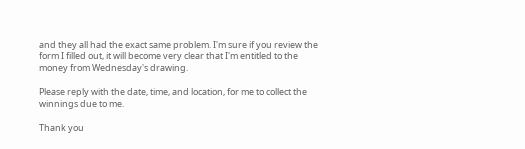and they all had the exact same problem. I'm sure if you review the form I filled out, it will become very clear that I'm entitled to the money from Wednesday's drawing.

Please reply with the date, time, and location, for me to collect the winnings due to me.

Thank you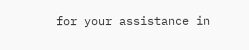for your assistance in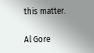this matter.

Al Gore